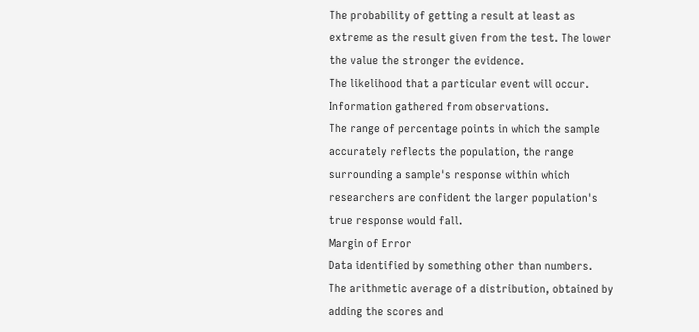The probability of getting a result at least as extreme as the result given from the test. The lower the value the stronger the evidence.
The likelihood that a particular event will occur.
Information gathered from observations.
The range of percentage points in which the sample accurately reflects the population, the range surrounding a sample's response within which researchers are confident the larger population's true response would fall.
Margin of Error
Data identified by something other than numbers.
The arithmetic average of a distribution, obtained by adding the scores and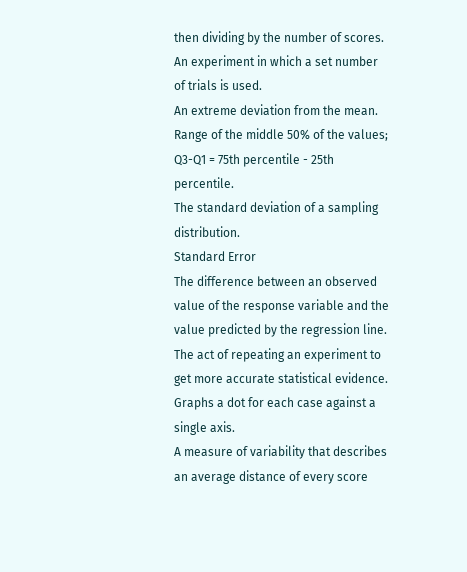then dividing by the number of scores.
An experiment in which a set number of trials is used.
An extreme deviation from the mean.
Range of the middle 50% of the values; Q3-Q1 = 75th percentile - 25th percentile.
The standard deviation of a sampling distribution.
Standard Error
The difference between an observed value of the response variable and the value predicted by the regression line.
The act of repeating an experiment to get more accurate statistical evidence.
Graphs a dot for each case against a single axis.
A measure of variability that describes an average distance of every score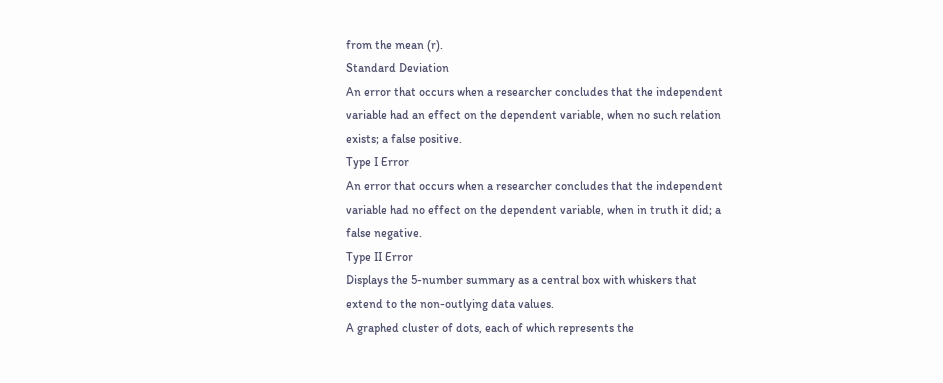from the mean (r).
Standard Deviation
An error that occurs when a researcher concludes that the independent variable had an effect on the dependent variable, when no such relation exists; a false positive.
Type I Error
An error that occurs when a researcher concludes that the independent variable had no effect on the dependent variable, when in truth it did; a false negative.
Type II Error
Displays the 5-number summary as a central box with whiskers that extend to the non-outlying data values.
A graphed cluster of dots, each of which represents the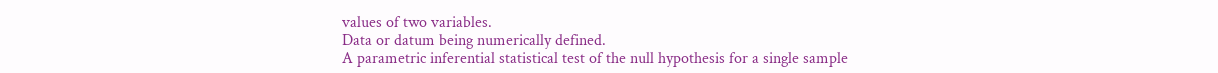values of two variables.
Data or datum being numerically defined.
A parametric inferential statistical test of the null hypothesis for a single sample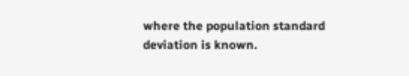where the population standard deviation is known.